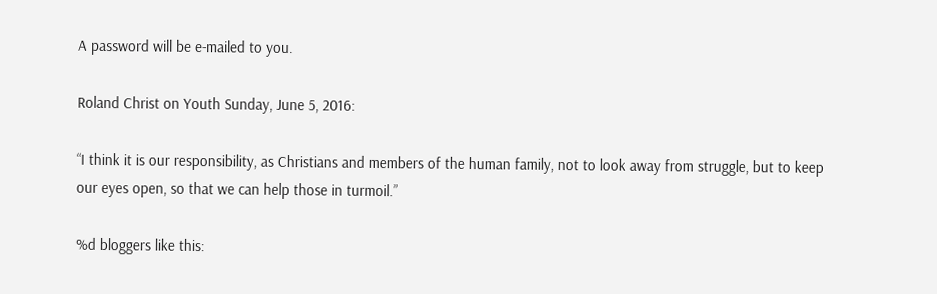A password will be e-mailed to you.

Roland Christ on Youth Sunday, June 5, 2016:

“I think it is our responsibility, as Christians and members of the human family, not to look away from struggle, but to keep our eyes open, so that we can help those in turmoil.”

%d bloggers like this: